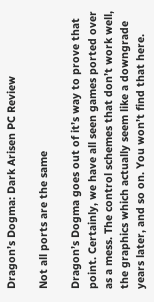Dragon’s Dogma: Dark Arisen PC Review

Not all ports are the same

Dragon’s Dogma goes out of it’s way to prove that point. Certainly, we have all seen games ported over as a mess. The control schemes that don’t work well, the graphics which actually seem like a downgrade years later, and so on. You won’t find that here.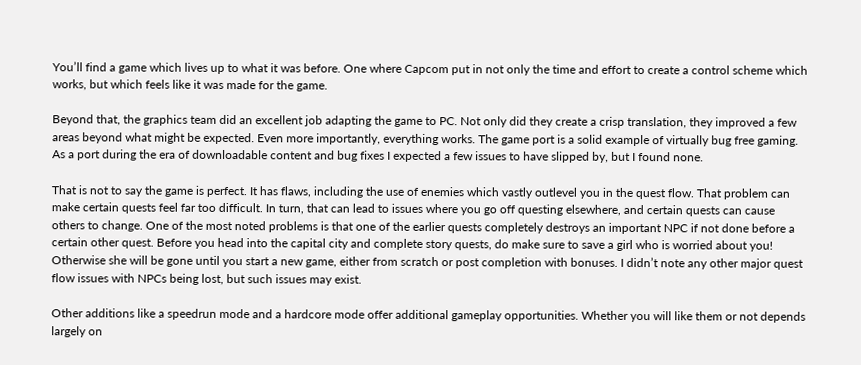You’ll find a game which lives up to what it was before. One where Capcom put in not only the time and effort to create a control scheme which works, but which feels like it was made for the game.

Beyond that, the graphics team did an excellent job adapting the game to PC. Not only did they create a crisp translation, they improved a few areas beyond what might be expected. Even more importantly, everything works. The game port is a solid example of virtually bug free gaming. As a port during the era of downloadable content and bug fixes I expected a few issues to have slipped by, but I found none.

That is not to say the game is perfect. It has flaws, including the use of enemies which vastly outlevel you in the quest flow. That problem can make certain quests feel far too difficult. In turn, that can lead to issues where you go off questing elsewhere, and certain quests can cause others to change. One of the most noted problems is that one of the earlier quests completely destroys an important NPC if not done before a certain other quest. Before you head into the capital city and complete story quests, do make sure to save a girl who is worried about you! Otherwise she will be gone until you start a new game, either from scratch or post completion with bonuses. I didn’t note any other major quest flow issues with NPCs being lost, but such issues may exist.

Other additions like a speedrun mode and a hardcore mode offer additional gameplay opportunities. Whether you will like them or not depends largely on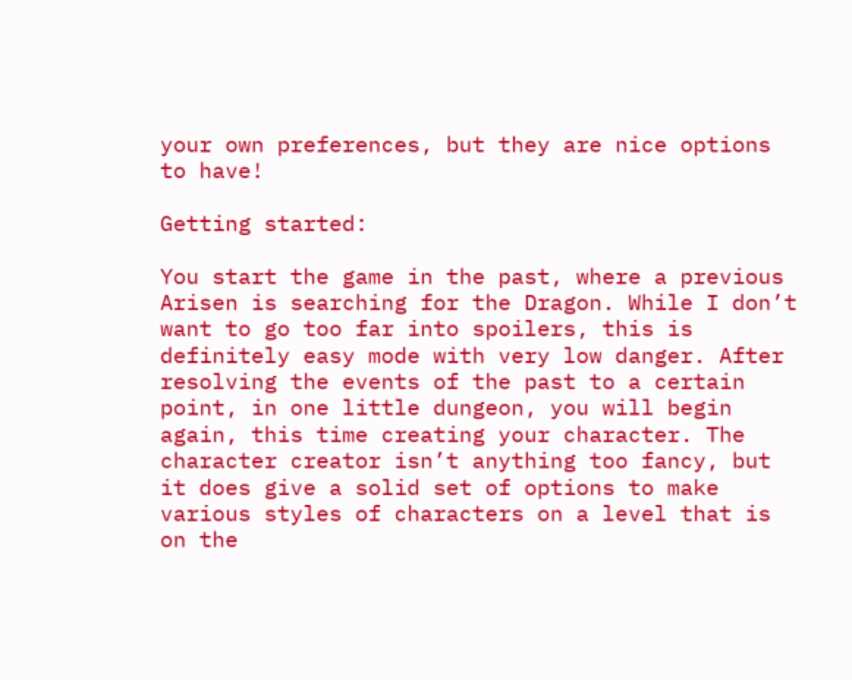your own preferences, but they are nice options to have!

Getting started:

You start the game in the past, where a previous Arisen is searching for the Dragon. While I don’t want to go too far into spoilers, this is definitely easy mode with very low danger. After resolving the events of the past to a certain point, in one little dungeon, you will begin again, this time creating your character. The character creator isn’t anything too fancy, but it does give a solid set of options to make various styles of characters on a level that is on the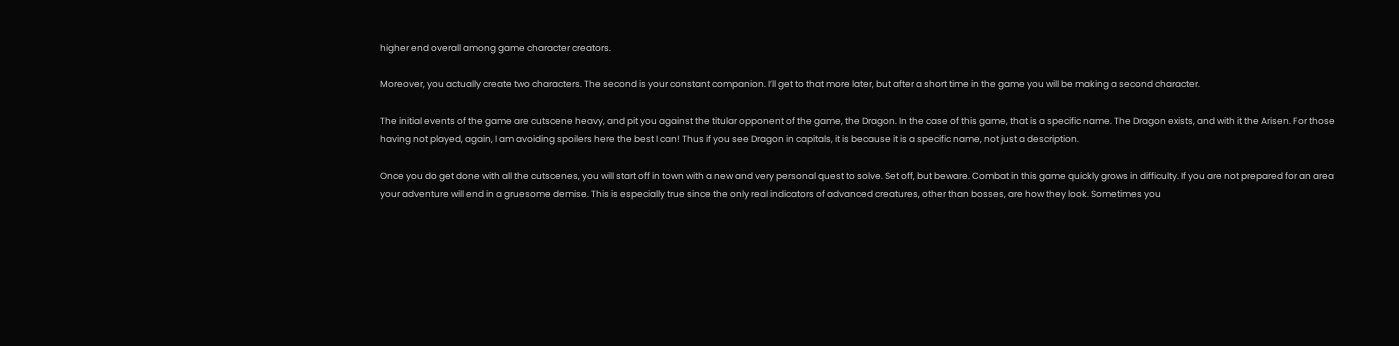higher end overall among game character creators.

Moreover, you actually create two characters. The second is your constant companion. I’ll get to that more later, but after a short time in the game you will be making a second character.

The initial events of the game are cutscene heavy, and pit you against the titular opponent of the game, the Dragon. In the case of this game, that is a specific name. The Dragon exists, and with it the Arisen. For those having not played, again, I am avoiding spoilers here the best I can! Thus if you see Dragon in capitals, it is because it is a specific name, not just a description.

Once you do get done with all the cutscenes, you will start off in town with a new and very personal quest to solve. Set off, but beware. Combat in this game quickly grows in difficulty. If you are not prepared for an area your adventure will end in a gruesome demise. This is especially true since the only real indicators of advanced creatures, other than bosses, are how they look. Sometimes you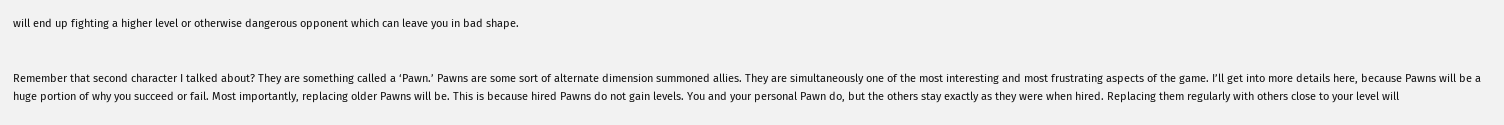will end up fighting a higher level or otherwise dangerous opponent which can leave you in bad shape.


Remember that second character I talked about? They are something called a ‘Pawn.’ Pawns are some sort of alternate dimension summoned allies. They are simultaneously one of the most interesting and most frustrating aspects of the game. I’ll get into more details here, because Pawns will be a huge portion of why you succeed or fail. Most importantly, replacing older Pawns will be. This is because hired Pawns do not gain levels. You and your personal Pawn do, but the others stay exactly as they were when hired. Replacing them regularly with others close to your level will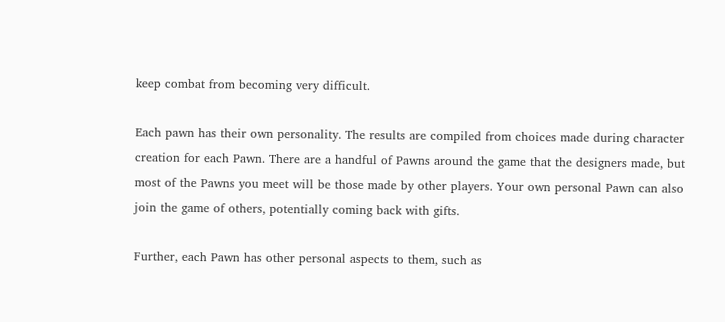keep combat from becoming very difficult.

Each pawn has their own personality. The results are compiled from choices made during character creation for each Pawn. There are a handful of Pawns around the game that the designers made, but most of the Pawns you meet will be those made by other players. Your own personal Pawn can also join the game of others, potentially coming back with gifts.

Further, each Pawn has other personal aspects to them, such as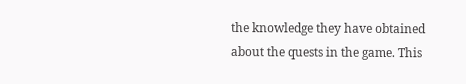the knowledge they have obtained about the quests in the game. This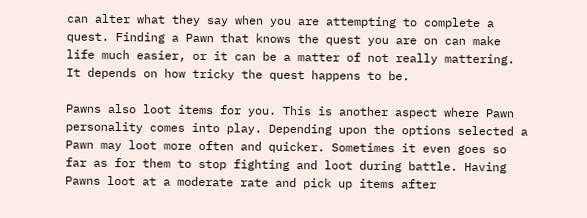can alter what they say when you are attempting to complete a quest. Finding a Pawn that knows the quest you are on can make life much easier, or it can be a matter of not really mattering. It depends on how tricky the quest happens to be.

Pawns also loot items for you. This is another aspect where Pawn personality comes into play. Depending upon the options selected a Pawn may loot more often and quicker. Sometimes it even goes so far as for them to stop fighting and loot during battle. Having Pawns loot at a moderate rate and pick up items after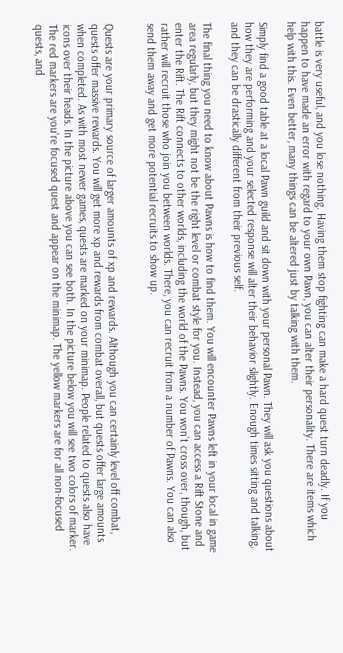battle is very useful, and you lose nothing. Having them stop fighting can make a hard quest turn deadly. If you happen to have made an error with regard to your own Pawn, you can alter their personality. There are items which help with this. Even better, many things can be altered just by talking with them.

Simply find a good table at a local Pawn guild and sit down with your personal Pawn. They will ask you questions about how they are performing and your selected response will alter their behavior slightly. Enough times sitting and talking, and they can be drastically different from their previous self.

The final thing you need to know about Pawns is how to find them. You will encounter Pawns left in your local in game area regularly, but they might not be the right level or combat style for you. Instead, you can access a Rift Stone and enter the Rift. The Rift connects to other worlds, including the world of the Pawns. You won’t cross over, though, but rather will recruit those who join you between worlds. There, you can recruit from a number of Pawns. You can also send them away and get more potential recruits to show up.


Quests are your primary source of larger amounts of xp and rewards. Although you can certainly level off combat, quests offer massive rewards. You will get more xp and rewards from combat overall, but quests offer large amounts when completed. As with most newer games, quests are marked on your minimap. People related to quests also have icons over their heads. In the picture above you can see both. In the picture below you will see two colors of marker. The red markers are you're focused quest and appear on the minimap. The yellow markers are for all non-focused quests, and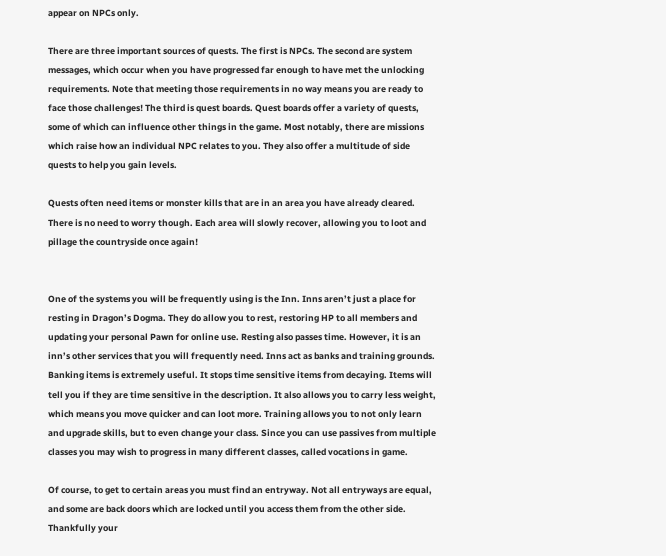appear on NPCs only.

There are three important sources of quests. The first is NPCs. The second are system messages, which occur when you have progressed far enough to have met the unlocking requirements. Note that meeting those requirements in no way means you are ready to face those challenges! The third is quest boards. Quest boards offer a variety of quests, some of which can influence other things in the game. Most notably, there are missions which raise how an individual NPC relates to you. They also offer a multitude of side quests to help you gain levels.

Quests often need items or monster kills that are in an area you have already cleared. There is no need to worry though. Each area will slowly recover, allowing you to loot and pillage the countryside once again!


One of the systems you will be frequently using is the Inn. Inns aren’t just a place for resting in Dragon’s Dogma. They do allow you to rest, restoring HP to all members and updating your personal Pawn for online use. Resting also passes time. However, it is an inn’s other services that you will frequently need. Inns act as banks and training grounds. Banking items is extremely useful. It stops time sensitive items from decaying. Items will tell you if they are time sensitive in the description. It also allows you to carry less weight, which means you move quicker and can loot more. Training allows you to not only learn and upgrade skills, but to even change your class. Since you can use passives from multiple classes you may wish to progress in many different classes, called vocations in game.

Of course, to get to certain areas you must find an entryway. Not all entryways are equal, and some are back doors which are locked until you access them from the other side. Thankfully your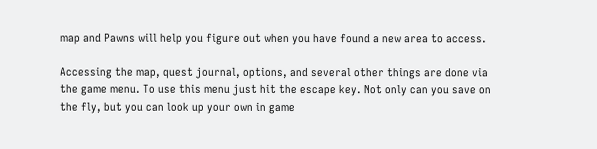map and Pawns will help you figure out when you have found a new area to access.

Accessing the map, quest journal, options, and several other things are done via the game menu. To use this menu just hit the escape key. Not only can you save on the fly, but you can look up your own in game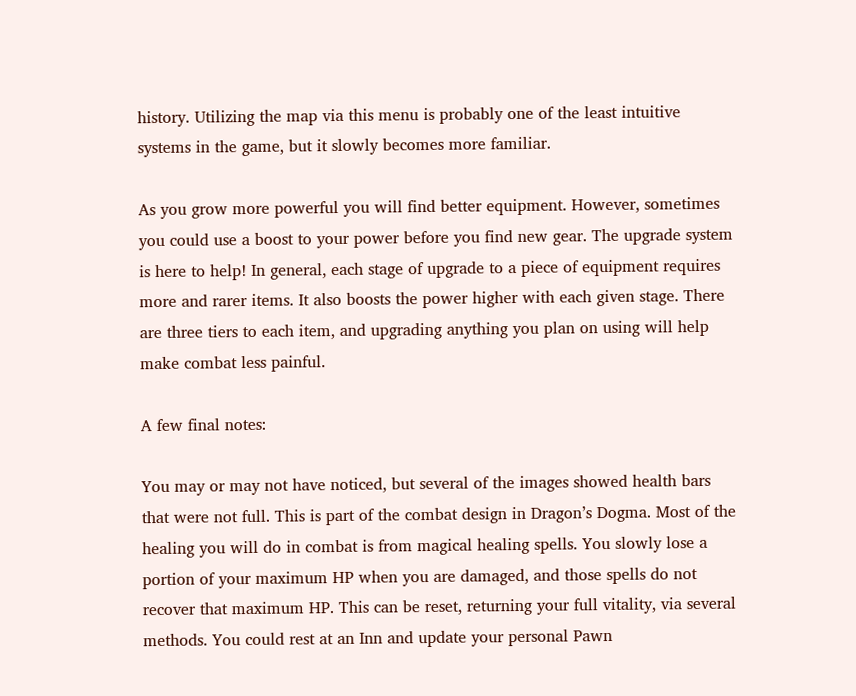history. Utilizing the map via this menu is probably one of the least intuitive systems in the game, but it slowly becomes more familiar.

As you grow more powerful you will find better equipment. However, sometimes you could use a boost to your power before you find new gear. The upgrade system is here to help! In general, each stage of upgrade to a piece of equipment requires more and rarer items. It also boosts the power higher with each given stage. There are three tiers to each item, and upgrading anything you plan on using will help make combat less painful.

A few final notes:

You may or may not have noticed, but several of the images showed health bars that were not full. This is part of the combat design in Dragon’s Dogma. Most of the healing you will do in combat is from magical healing spells. You slowly lose a portion of your maximum HP when you are damaged, and those spells do not recover that maximum HP. This can be reset, returning your full vitality, via several methods. You could rest at an Inn and update your personal Pawn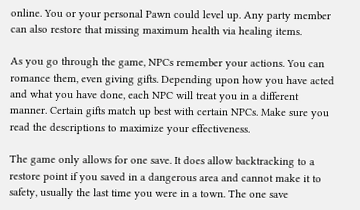online. You or your personal Pawn could level up. Any party member can also restore that missing maximum health via healing items.

As you go through the game, NPCs remember your actions. You can romance them, even giving gifts. Depending upon how you have acted and what you have done, each NPC will treat you in a different manner. Certain gifts match up best with certain NPCs. Make sure you read the descriptions to maximize your effectiveness.

The game only allows for one save. It does allow backtracking to a restore point if you saved in a dangerous area and cannot make it to safety, usually the last time you were in a town. The one save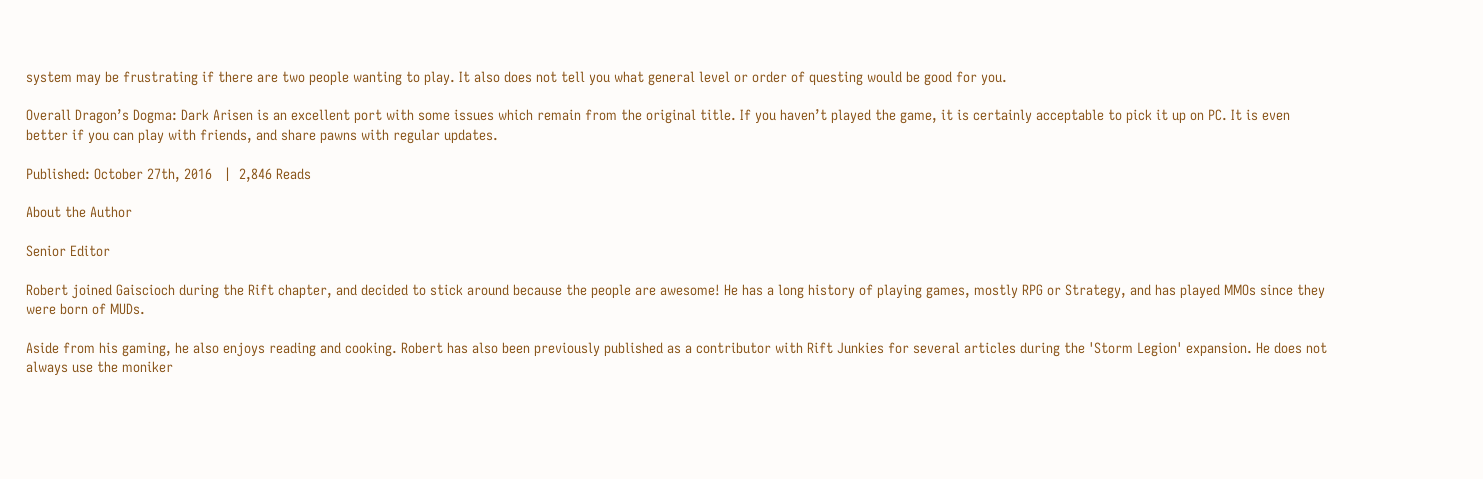system may be frustrating if there are two people wanting to play. It also does not tell you what general level or order of questing would be good for you.

Overall Dragon’s Dogma: Dark Arisen is an excellent port with some issues which remain from the original title. If you haven’t played the game, it is certainly acceptable to pick it up on PC. It is even better if you can play with friends, and share pawns with regular updates.

Published: October 27th, 2016   |  2,846 Reads

About the Author

Senior Editor

Robert joined Gaiscioch during the Rift chapter, and decided to stick around because the people are awesome! He has a long history of playing games, mostly RPG or Strategy, and has played MMOs since they were born of MUDs.

Aside from his gaming, he also enjoys reading and cooking. Robert has also been previously published as a contributor with Rift Junkies for several articles during the 'Storm Legion' expansion. He does not always use the moniker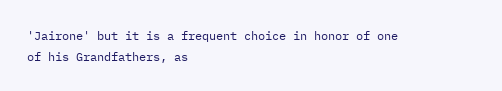'Jairone' but it is a frequent choice in honor of one of his Grandfathers, as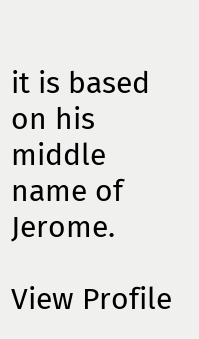it is based on his middle name of Jerome.

View Profile